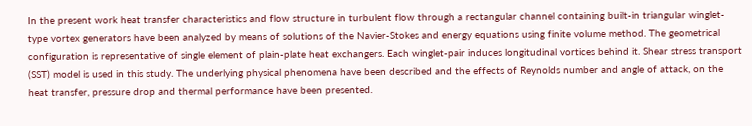In the present work heat transfer characteristics and flow structure in turbulent flow through a rectangular channel containing built-in triangular winglet-type vortex generators have been analyzed by means of solutions of the Navier-Stokes and energy equations using finite volume method. The geometrical configuration is representative of single element of plain-plate heat exchangers. Each winglet-pair induces longitudinal vortices behind it. Shear stress transport (SST) model is used in this study. The underlying physical phenomena have been described and the effects of Reynolds number and angle of attack, on the heat transfer, pressure drop and thermal performance have been presented.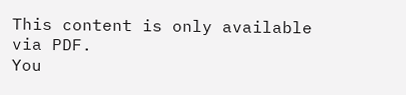This content is only available via PDF.
You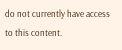do not currently have access to this content.